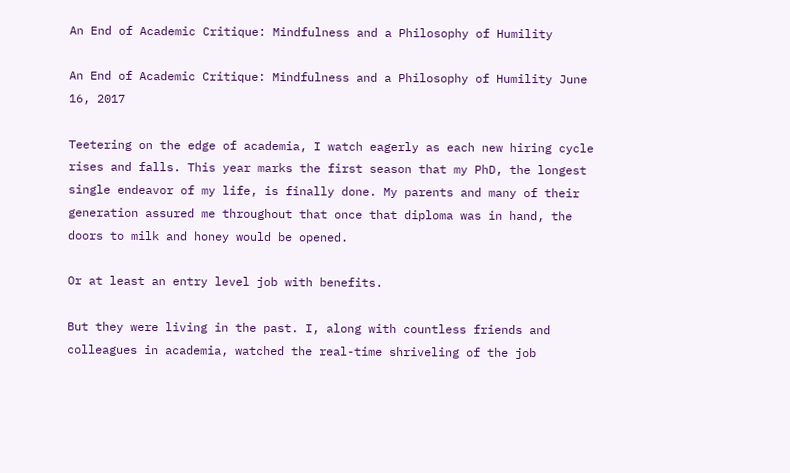An End of Academic Critique: Mindfulness and a Philosophy of Humility

An End of Academic Critique: Mindfulness and a Philosophy of Humility June 16, 2017

Teetering on the edge of academia, I watch eagerly as each new hiring cycle rises and falls. This year marks the first season that my PhD, the longest single endeavor of my life, is finally done. My parents and many of their generation assured me throughout that once that diploma was in hand, the doors to milk and honey would be opened.

Or at least an entry level job with benefits.

But they were living in the past. I, along with countless friends and colleagues in academia, watched the real-time shriveling of the job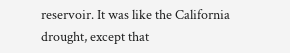reservoir. It was like the California drought, except that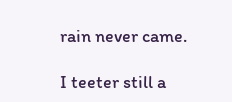rain never came.

I teeter still a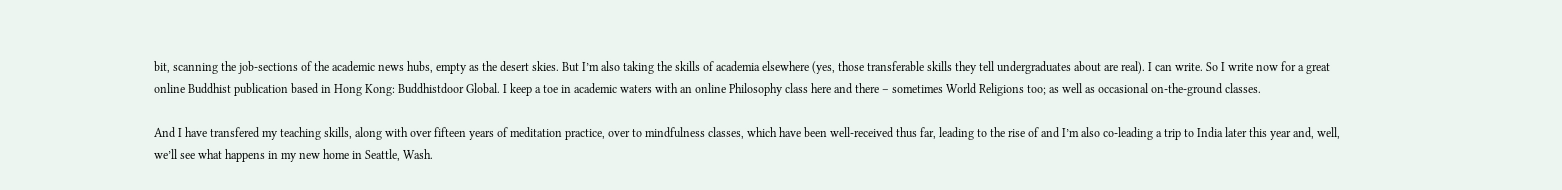bit, scanning the job-sections of the academic news hubs, empty as the desert skies. But I’m also taking the skills of academia elsewhere (yes, those transferable skills they tell undergraduates about are real). I can write. So I write now for a great online Buddhist publication based in Hong Kong: Buddhistdoor Global. I keep a toe in academic waters with an online Philosophy class here and there – sometimes World Religions too; as well as occasional on-the-ground classes.

And I have transfered my teaching skills, along with over fifteen years of meditation practice, over to mindfulness classes, which have been well-received thus far, leading to the rise of and I’m also co-leading a trip to India later this year and, well, we’ll see what happens in my new home in Seattle, Wash.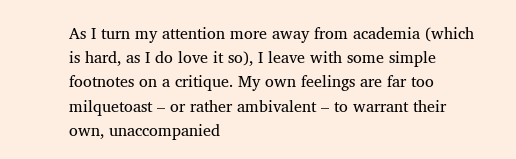As I turn my attention more away from academia (which is hard, as I do love it so), I leave with some simple footnotes on a critique. My own feelings are far too milquetoast – or rather ambivalent – to warrant their own, unaccompanied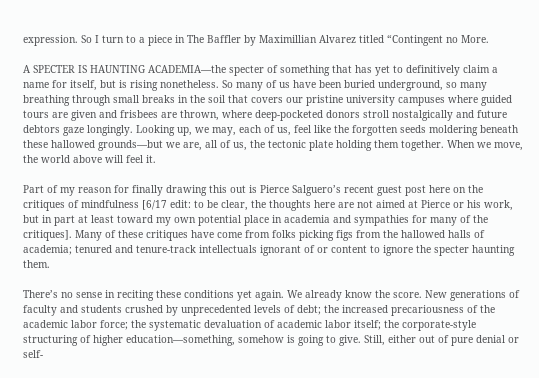expression. So I turn to a piece in The Baffler by Maximillian Alvarez titled “Contingent no More.

A SPECTER IS HAUNTING ACADEMIA—the specter of something that has yet to definitively claim a name for itself, but is rising nonetheless. So many of us have been buried underground, so many breathing through small breaks in the soil that covers our pristine university campuses where guided tours are given and frisbees are thrown, where deep-pocketed donors stroll nostalgically and future debtors gaze longingly. Looking up, we may, each of us, feel like the forgotten seeds moldering beneath these hallowed grounds—but we are, all of us, the tectonic plate holding them together. When we move, the world above will feel it.

Part of my reason for finally drawing this out is Pierce Salguero’s recent guest post here on the critiques of mindfulness [6/17 edit: to be clear, the thoughts here are not aimed at Pierce or his work, but in part at least toward my own potential place in academia and sympathies for many of the critiques]. Many of these critiques have come from folks picking figs from the hallowed halls of academia; tenured and tenure-track intellectuals ignorant of or content to ignore the specter haunting them.

There’s no sense in reciting these conditions yet again. We already know the score. New generations of faculty and students crushed by unprecedented levels of debt; the increased precariousness of the academic labor force; the systematic devaluation of academic labor itself; the corporate-style structuring of higher education—something, somehow is going to give. Still, either out of pure denial or self-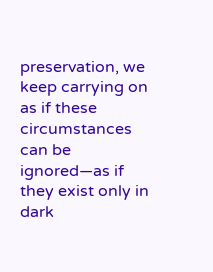preservation, we keep carrying on as if these circumstances can be ignored—as if they exist only in dark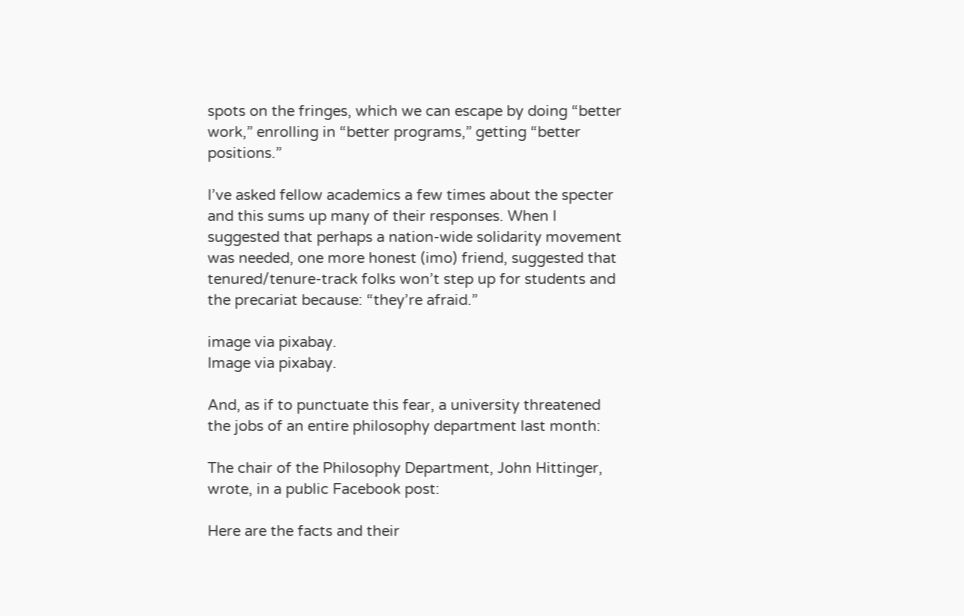spots on the fringes, which we can escape by doing “better work,” enrolling in “better programs,” getting “better positions.”

I’ve asked fellow academics a few times about the specter and this sums up many of their responses. When I suggested that perhaps a nation-wide solidarity movement was needed, one more honest (imo) friend, suggested that tenured/tenure-track folks won’t step up for students and the precariat because: “they’re afraid.”

image via pixabay.
Image via pixabay.

And, as if to punctuate this fear, a university threatened the jobs of an entire philosophy department last month:

The chair of the Philosophy Department, John Hittinger, wrote, in a public Facebook post:

Here are the facts and their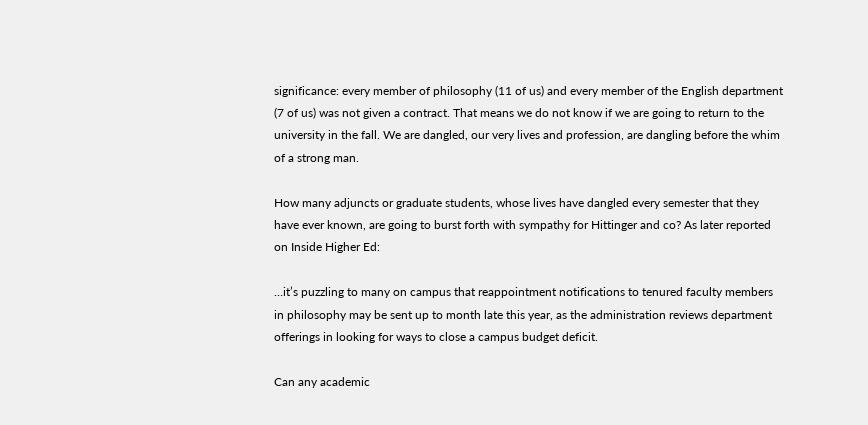significance: every member of philosophy (11 of us) and every member of the English department (7 of us) was not given a contract. That means we do not know if we are going to return to the university in the fall. We are dangled, our very lives and profession, are dangling before the whim of a strong man.

How many adjuncts or graduate students, whose lives have dangled every semester that they have ever known, are going to burst forth with sympathy for Hittinger and co? As later reported on Inside Higher Ed:

…it’s puzzling to many on campus that reappointment notifications to tenured faculty members in philosophy may be sent up to month late this year, as the administration reviews department offerings in looking for ways to close a campus budget deficit.

Can any academic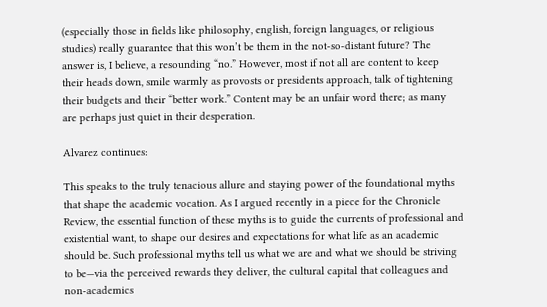(especially those in fields like philosophy, english, foreign languages, or religious studies) really guarantee that this won’t be them in the not-so-distant future? The answer is, I believe, a resounding “no.” However, most if not all are content to keep their heads down, smile warmly as provosts or presidents approach, talk of tightening their budgets and their “better work.” Content may be an unfair word there; as many are perhaps just quiet in their desperation.

Alvarez continues:

This speaks to the truly tenacious allure and staying power of the foundational myths that shape the academic vocation. As I argued recently in a piece for the Chronicle Review, the essential function of these myths is to guide the currents of professional and existential want, to shape our desires and expectations for what life as an academic should be. Such professional myths tell us what we are and what we should be striving to be—via the perceived rewards they deliver, the cultural capital that colleagues and non-academics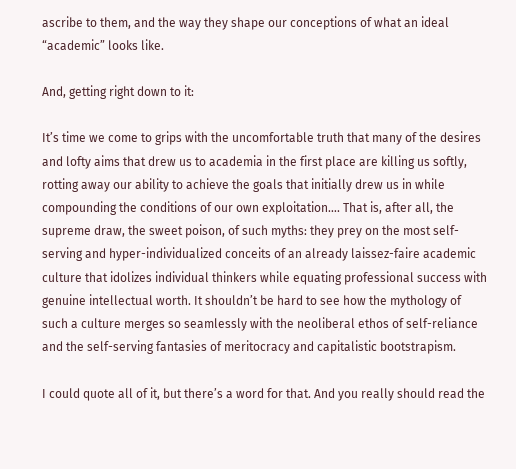ascribe to them, and the way they shape our conceptions of what an ideal “academic” looks like.

And, getting right down to it:

It’s time we come to grips with the uncomfortable truth that many of the desires and lofty aims that drew us to academia in the first place are killing us softly, rotting away our ability to achieve the goals that initially drew us in while compounding the conditions of our own exploitation…. That is, after all, the supreme draw, the sweet poison, of such myths: they prey on the most self-serving and hyper-individualized conceits of an already laissez-faire academic culture that idolizes individual thinkers while equating professional success with genuine intellectual worth. It shouldn’t be hard to see how the mythology of such a culture merges so seamlessly with the neoliberal ethos of self-reliance and the self-serving fantasies of meritocracy and capitalistic bootstrapism.

I could quote all of it, but there’s a word for that. And you really should read the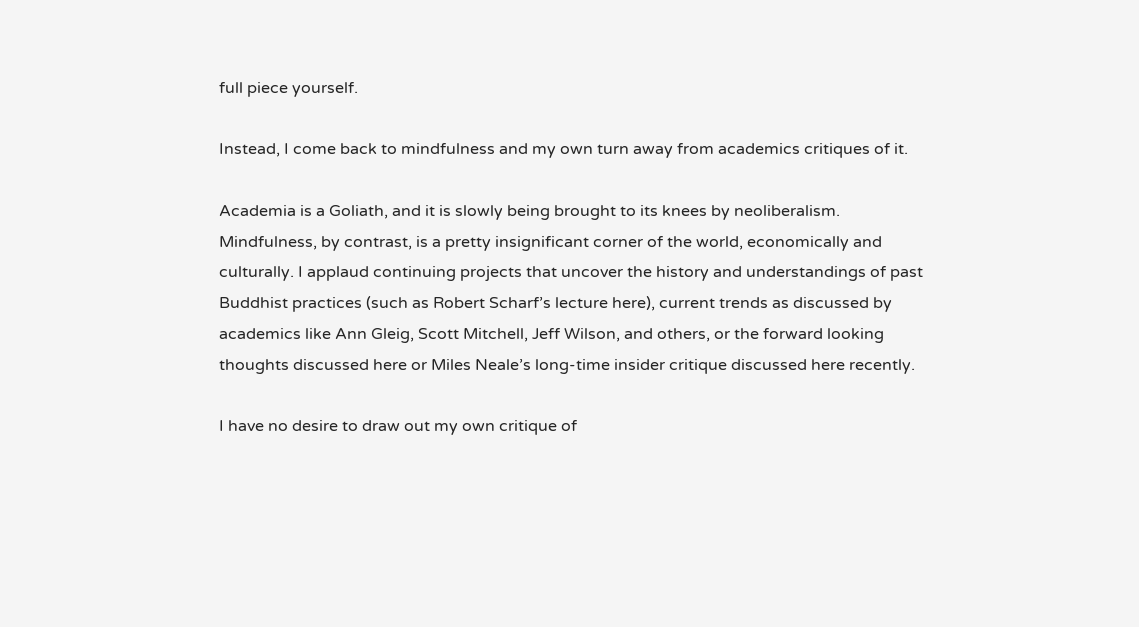full piece yourself.

Instead, I come back to mindfulness and my own turn away from academics critiques of it.

Academia is a Goliath, and it is slowly being brought to its knees by neoliberalism. Mindfulness, by contrast, is a pretty insignificant corner of the world, economically and culturally. I applaud continuing projects that uncover the history and understandings of past Buddhist practices (such as Robert Scharf’s lecture here), current trends as discussed by academics like Ann Gleig, Scott Mitchell, Jeff Wilson, and others, or the forward looking thoughts discussed here or Miles Neale’s long-time insider critique discussed here recently.

I have no desire to draw out my own critique of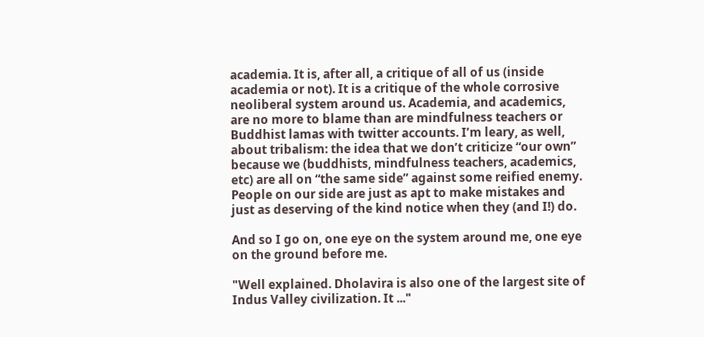academia. It is, after all, a critique of all of us (inside academia or not). It is a critique of the whole corrosive neoliberal system around us. Academia, and academics, are no more to blame than are mindfulness teachers or Buddhist lamas with twitter accounts. I’m leary, as well, about tribalism: the idea that we don’t criticize “our own” because we (buddhists, mindfulness teachers, academics, etc) are all on “the same side” against some reified enemy. People on our side are just as apt to make mistakes and just as deserving of the kind notice when they (and I!) do.

And so I go on, one eye on the system around me, one eye on the ground before me.

"Well explained. Dholavira is also one of the largest site of Indus Valley civilization. It ..."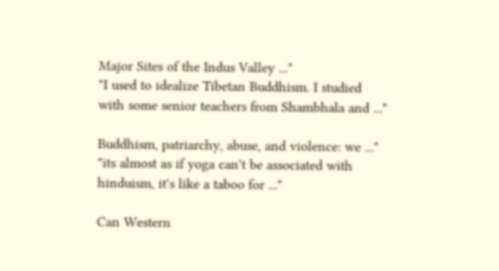Major Sites of the Indus Valley ..."
"I used to idealize Tibetan Buddhism. I studied with some senior teachers from Shambhala and ..."

Buddhism, patriarchy, abuse, and violence: we ..."
"its almost as if yoga can't be associated with hinduism, it's like a taboo for ..."

Can Western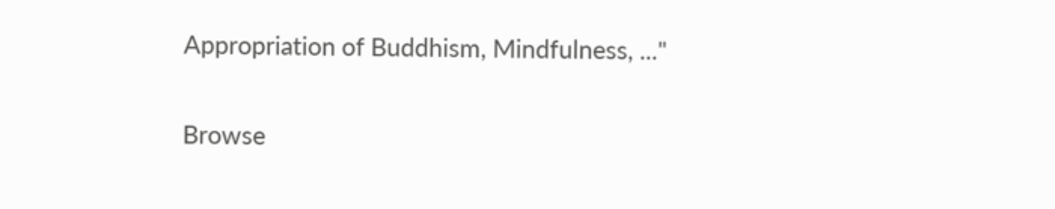Appropriation of Buddhism, Mindfulness, ..."

Browse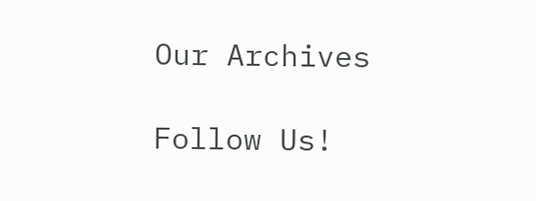Our Archives

Follow Us!